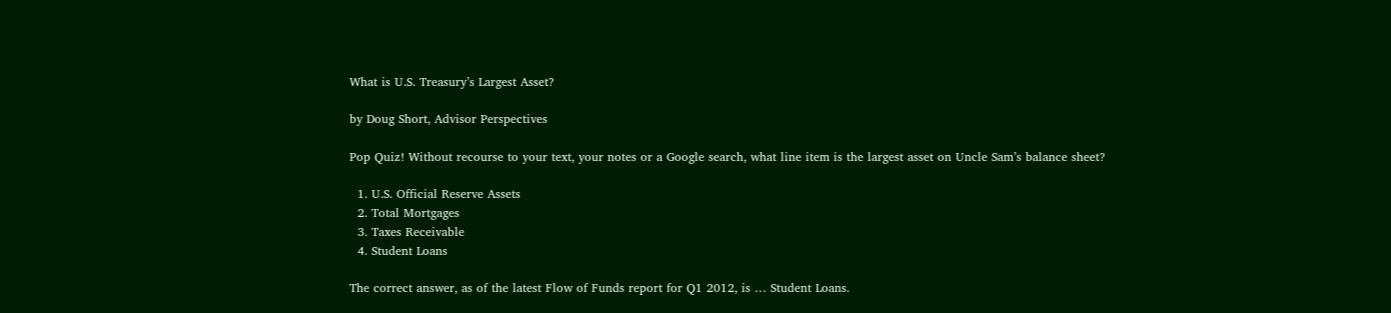What is U.S. Treasury’s Largest Asset?

by Doug Short, Advisor Perspectives

Pop Quiz! Without recourse to your text, your notes or a Google search, what line item is the largest asset on Uncle Sam’s balance sheet?

  1. U.S. Official Reserve Assets
  2. Total Mortgages
  3. Taxes Receivable
  4. Student Loans

The correct answer, as of the latest Flow of Funds report for Q1 2012, is … Student Loans.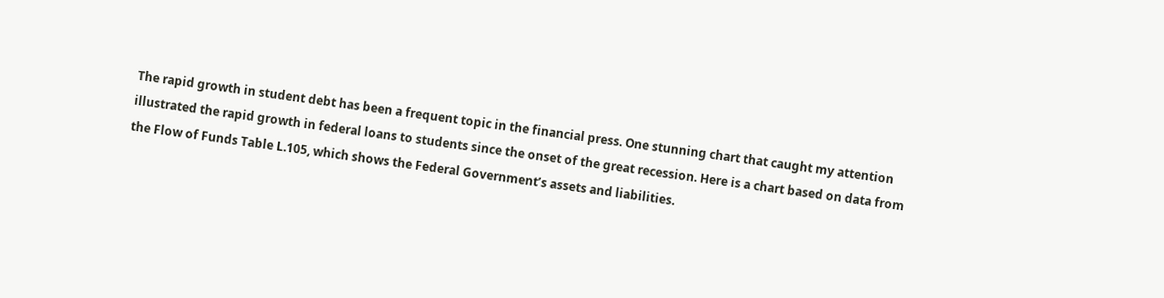The rapid growth in student debt has been a frequent topic in the financial press. One stunning chart that caught my attention illustrated the rapid growth in federal loans to students since the onset of the great recession. Here is a chart based on data from the Flow of Funds Table L.105, which shows the Federal Government’s assets and liabilities.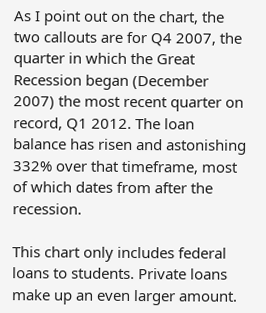As I point out on the chart, the two callouts are for Q4 2007, the quarter in which the Great Recession began (December 2007) the most recent quarter on record, Q1 2012. The loan balance has risen and astonishing 332% over that timeframe, most of which dates from after the recession.

This chart only includes federal loans to students. Private loans make up an even larger amount.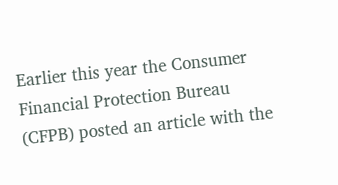Earlier this year the Consumer Financial Protection Bureau (CFPB) posted an article with the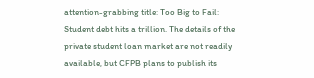attention-grabbing title: Too Big to Fail: Student debt hits a trillion. The details of the private student loan market are not readily available, but CFPB plans to publish its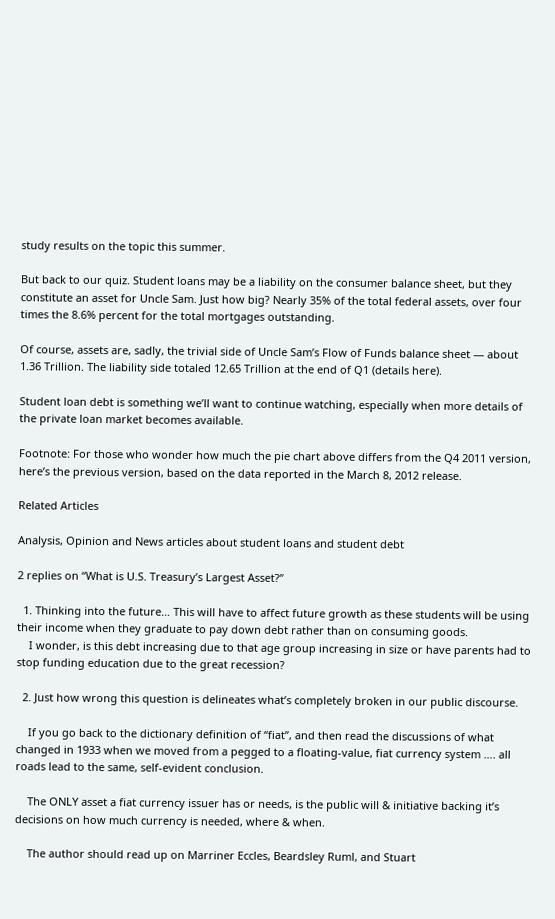study results on the topic this summer.

But back to our quiz. Student loans may be a liability on the consumer balance sheet, but they constitute an asset for Uncle Sam. Just how big? Nearly 35% of the total federal assets, over four times the 8.6% percent for the total mortgages outstanding.

Of course, assets are, sadly, the trivial side of Uncle Sam’s Flow of Funds balance sheet — about 1.36 Trillion. The liability side totaled 12.65 Trillion at the end of Q1 (details here).

Student loan debt is something we’ll want to continue watching, especially when more details of the private loan market becomes available.

Footnote: For those who wonder how much the pie chart above differs from the Q4 2011 version, here’s the previous version, based on the data reported in the March 8, 2012 release.

Related Articles

Analysis, Opinion and News articles about student loans and student debt

2 replies on “What is U.S. Treasury’s Largest Asset?”

  1. Thinking into the future… This will have to affect future growth as these students will be using their income when they graduate to pay down debt rather than on consuming goods.
    I wonder, is this debt increasing due to that age group increasing in size or have parents had to stop funding education due to the great recession?

  2. Just how wrong this question is delineates what’s completely broken in our public discourse.

    If you go back to the dictionary definition of “fiat”, and then read the discussions of what changed in 1933 when we moved from a pegged to a floating-value, fiat currency system …. all roads lead to the same, self-evident conclusion.

    The ONLY asset a fiat currency issuer has or needs, is the public will & initiative backing it’s decisions on how much currency is needed, where & when.

    The author should read up on Marriner Eccles, Beardsley Ruml, and Stuart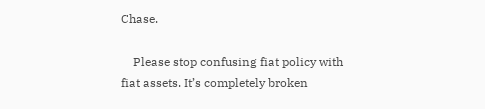Chase.

    Please stop confusing fiat policy with fiat assets. It’s completely broken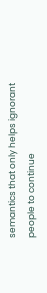semantics that only helps ignorant people to continue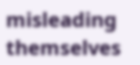misleading themselves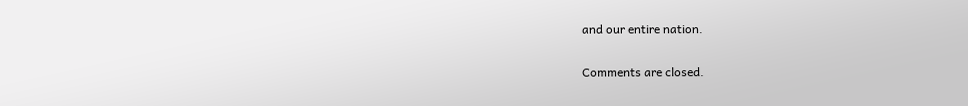and our entire nation.

Comments are closed.